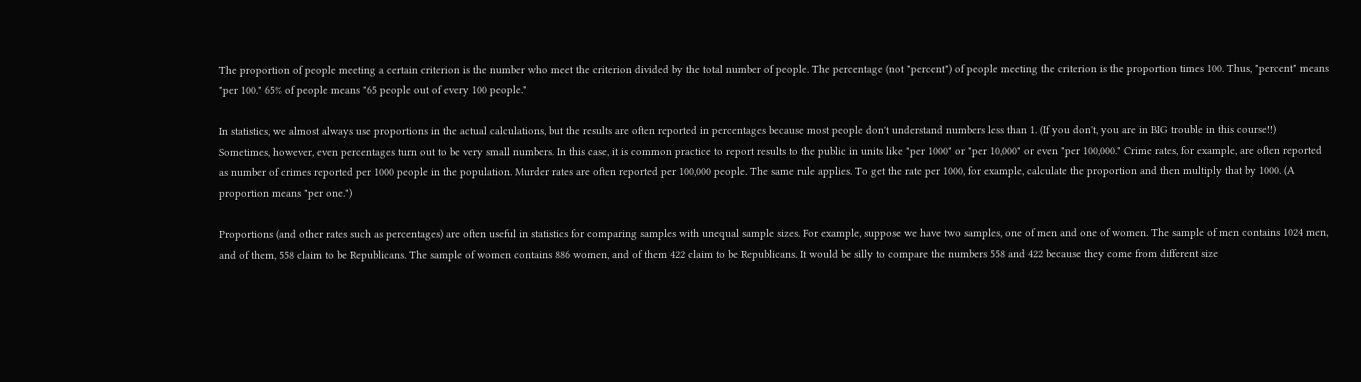The proportion of people meeting a certain criterion is the number who meet the criterion divided by the total number of people. The percentage (not "percent") of people meeting the criterion is the proportion times 100. Thus, "percent" means "per 100." 65% of people means "65 people out of every 100 people."

In statistics, we almost always use proportions in the actual calculations, but the results are often reported in percentages because most people don't understand numbers less than 1. (If you don't, you are in BIG trouble in this course!!) Sometimes, however, even percentages turn out to be very small numbers. In this case, it is common practice to report results to the public in units like "per 1000" or "per 10,000" or even "per 100,000." Crime rates, for example, are often reported as number of crimes reported per 1000 people in the population. Murder rates are often reported per 100,000 people. The same rule applies. To get the rate per 1000, for example, calculate the proportion and then multiply that by 1000. (A proportion means "per one.")

Proportions (and other rates such as percentages) are often useful in statistics for comparing samples with unequal sample sizes. For example, suppose we have two samples, one of men and one of women. The sample of men contains 1024 men, and of them, 558 claim to be Republicans. The sample of women contains 886 women, and of them 422 claim to be Republicans. It would be silly to compare the numbers 558 and 422 because they come from different size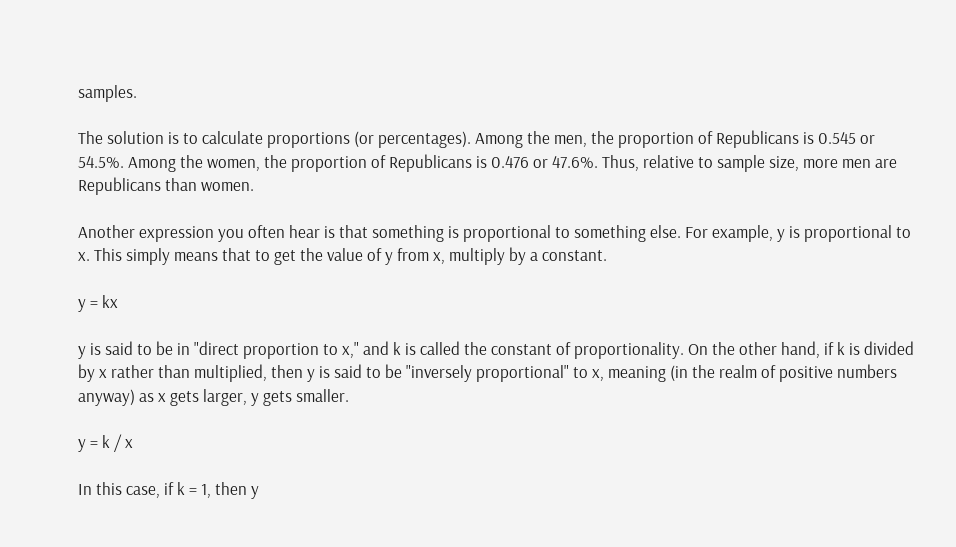samples.

The solution is to calculate proportions (or percentages). Among the men, the proportion of Republicans is 0.545 or 54.5%. Among the women, the proportion of Republicans is 0.476 or 47.6%. Thus, relative to sample size, more men are Republicans than women.

Another expression you often hear is that something is proportional to something else. For example, y is proportional to x. This simply means that to get the value of y from x, multiply by a constant.

y = kx

y is said to be in "direct proportion to x," and k is called the constant of proportionality. On the other hand, if k is divided by x rather than multiplied, then y is said to be "inversely proportional" to x, meaning (in the realm of positive numbers anyway) as x gets larger, y gets smaller.

y = k / x

In this case, if k = 1, then y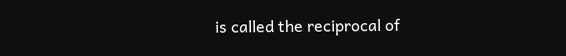is called the reciprocal of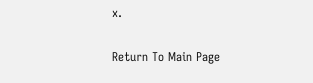x.

Return To Main Page